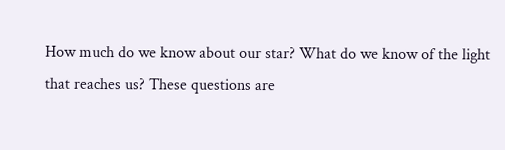How much do we know about our star? What do we know of the light that reaches us? These questions are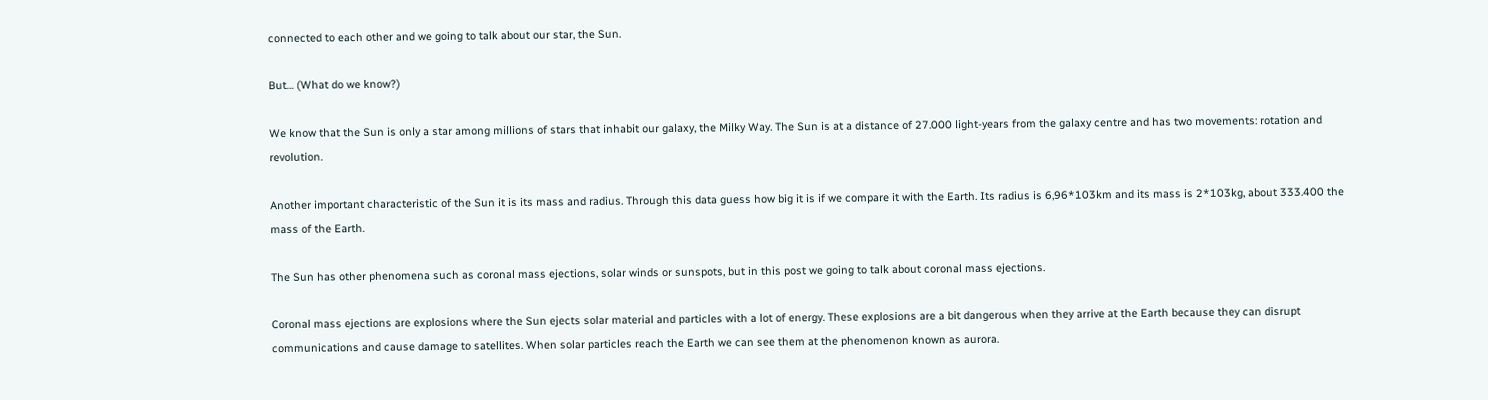connected to each other and we going to talk about our star, the Sun.

But… (What do we know?)

We know that the Sun is only a star among millions of stars that inhabit our galaxy, the Milky Way. The Sun is at a distance of 27.000 light-years from the galaxy centre and has two movements: rotation and revolution.

Another important characteristic of the Sun it is its mass and radius. Through this data guess how big it is if we compare it with the Earth. Its radius is 6,96*103km and its mass is 2*103kg, about 333.400 the mass of the Earth.

The Sun has other phenomena such as coronal mass ejections, solar winds or sunspots, but in this post we going to talk about coronal mass ejections.

Coronal mass ejections are explosions where the Sun ejects solar material and particles with a lot of energy. These explosions are a bit dangerous when they arrive at the Earth because they can disrupt communications and cause damage to satellites. When solar particles reach the Earth we can see them at the phenomenon known as aurora.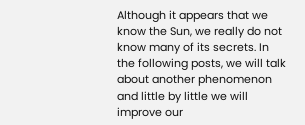Although it appears that we know the Sun, we really do not know many of its secrets. In the following posts, we will talk about another phenomenon and little by little we will improve our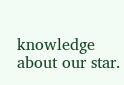knowledge about our star.